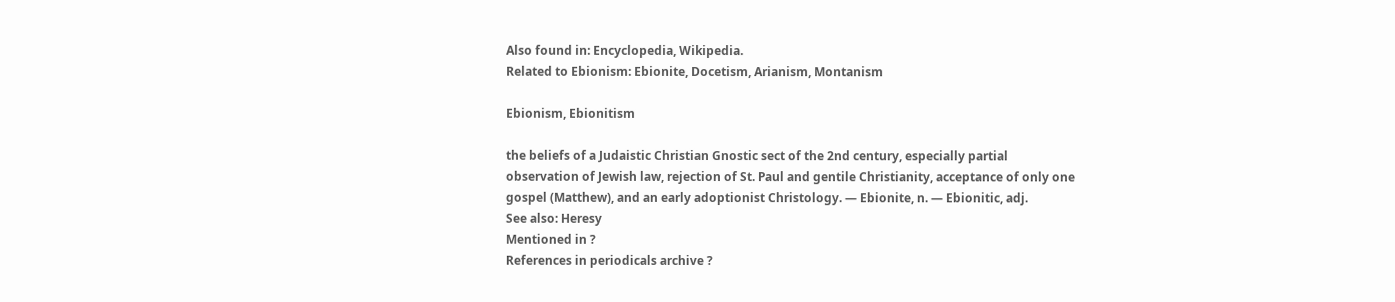Also found in: Encyclopedia, Wikipedia.
Related to Ebionism: Ebionite, Docetism, Arianism, Montanism

Ebionism, Ebionitism

the beliefs of a Judaistic Christian Gnostic sect of the 2nd century, especially partial observation of Jewish law, rejection of St. Paul and gentile Christianity, acceptance of only one gospel (Matthew), and an early adoptionist Christology. — Ebionite, n. — Ebionitic, adj.
See also: Heresy
Mentioned in ?
References in periodicals archive ?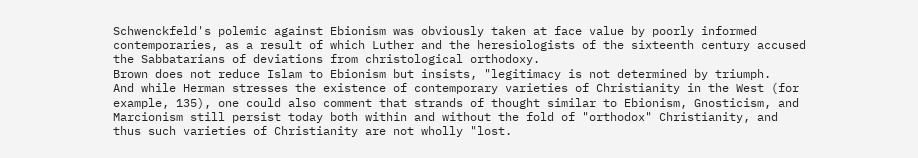Schwenckfeld's polemic against Ebionism was obviously taken at face value by poorly informed contemporaries, as a result of which Luther and the heresiologists of the sixteenth century accused the Sabbatarians of deviations from christological orthodoxy.
Brown does not reduce Islam to Ebionism but insists, "legitimacy is not determined by triumph.
And while Herman stresses the existence of contemporary varieties of Christianity in the West (for example, 135), one could also comment that strands of thought similar to Ebionism, Gnosticism, and Marcionism still persist today both within and without the fold of "orthodox" Christianity, and thus such varieties of Christianity are not wholly "lost.